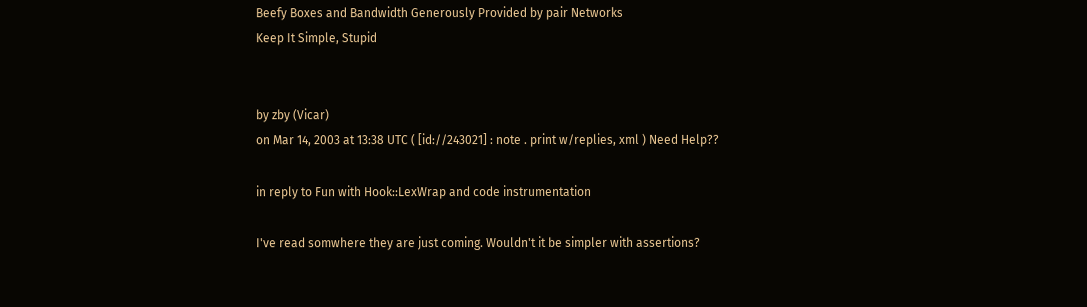Beefy Boxes and Bandwidth Generously Provided by pair Networks
Keep It Simple, Stupid


by zby (Vicar)
on Mar 14, 2003 at 13:38 UTC ( [id://243021] : note . print w/replies, xml ) Need Help??

in reply to Fun with Hook::LexWrap and code instrumentation

I've read somwhere they are just coming. Wouldn't it be simpler with assertions?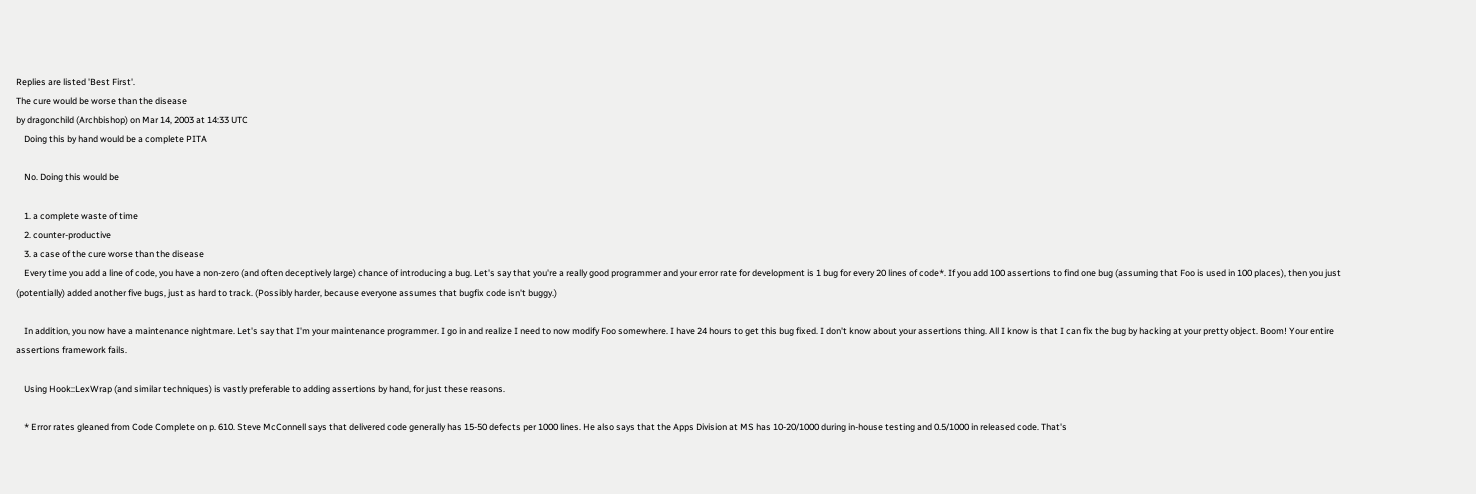Replies are listed 'Best First'.
The cure would be worse than the disease
by dragonchild (Archbishop) on Mar 14, 2003 at 14:33 UTC
    Doing this by hand would be a complete PITA

    No. Doing this would be

    1. a complete waste of time
    2. counter-productive
    3. a case of the cure worse than the disease
    Every time you add a line of code, you have a non-zero (and often deceptively large) chance of introducing a bug. Let's say that you're a really good programmer and your error rate for development is 1 bug for every 20 lines of code*. If you add 100 assertions to find one bug (assuming that Foo is used in 100 places), then you just (potentially) added another five bugs, just as hard to track. (Possibly harder, because everyone assumes that bugfix code isn't buggy.)

    In addition, you now have a maintenance nightmare. Let's say that I'm your maintenance programmer. I go in and realize I need to now modify Foo somewhere. I have 24 hours to get this bug fixed. I don't know about your assertions thing. All I know is that I can fix the bug by hacking at your pretty object. Boom! Your entire assertions framework fails.

    Using Hook::LexWrap (and similar techniques) is vastly preferable to adding assertions by hand, for just these reasons.

    * Error rates gleaned from Code Complete on p. 610. Steve McConnell says that delivered code generally has 15-50 defects per 1000 lines. He also says that the Apps Division at MS has 10-20/1000 during in-house testing and 0.5/1000 in released code. That's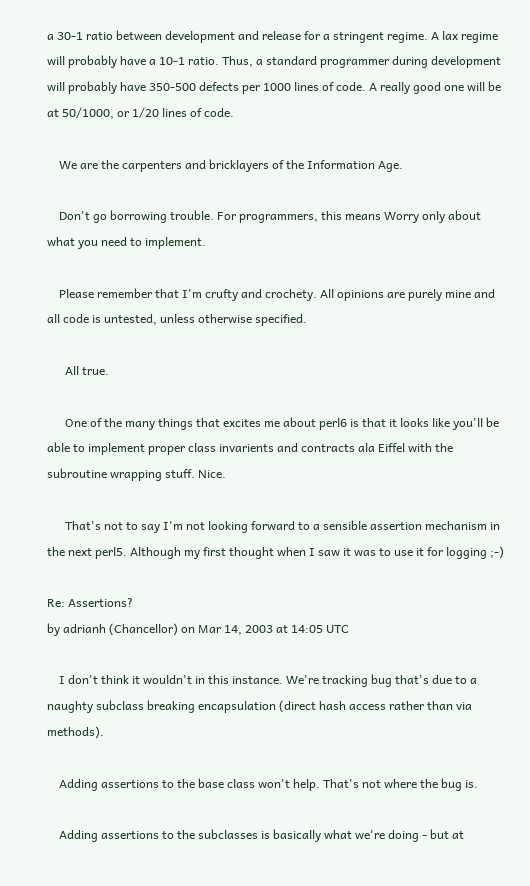a 30-1 ratio between development and release for a stringent regime. A lax regime will probably have a 10-1 ratio. Thus, a standard programmer during development will probably have 350-500 defects per 1000 lines of code. A really good one will be at 50/1000, or 1/20 lines of code.

    We are the carpenters and bricklayers of the Information Age.

    Don't go borrowing trouble. For programmers, this means Worry only about what you need to implement.

    Please remember that I'm crufty and crochety. All opinions are purely mine and all code is untested, unless otherwise specified.

      All true.

      One of the many things that excites me about perl6 is that it looks like you'll be able to implement proper class invarients and contracts ala Eiffel with the subroutine wrapping stuff. Nice.

      That's not to say I'm not looking forward to a sensible assertion mechanism in the next perl5. Although my first thought when I saw it was to use it for logging ;-)

Re: Assertions?
by adrianh (Chancellor) on Mar 14, 2003 at 14:05 UTC

    I don't think it wouldn't in this instance. We're tracking bug that's due to a naughty subclass breaking encapsulation (direct hash access rather than via methods).

    Adding assertions to the base class won't help. That's not where the bug is.

    Adding assertions to the subclasses is basically what we're doing - but at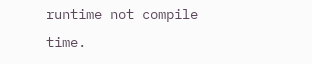runtime not compile time.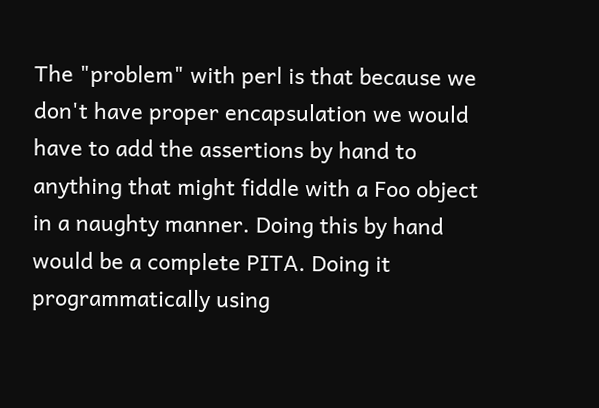The "problem" with perl is that because we don't have proper encapsulation we would have to add the assertions by hand to anything that might fiddle with a Foo object in a naughty manner. Doing this by hand would be a complete PITA. Doing it programmatically using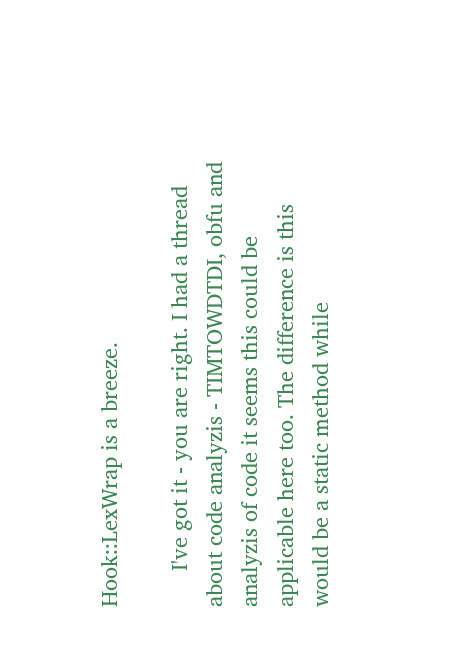Hook::LexWrap is a breeze.

      I've got it - you are right. I had a thread about code analyzis - TIMTOWDTDI, obfu and analyzis of code it seems this could be applicable here too. The difference is this would be a static method while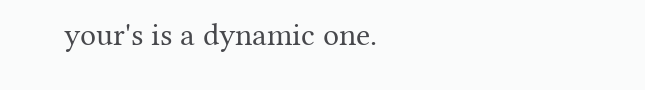your's is a dynamic one.